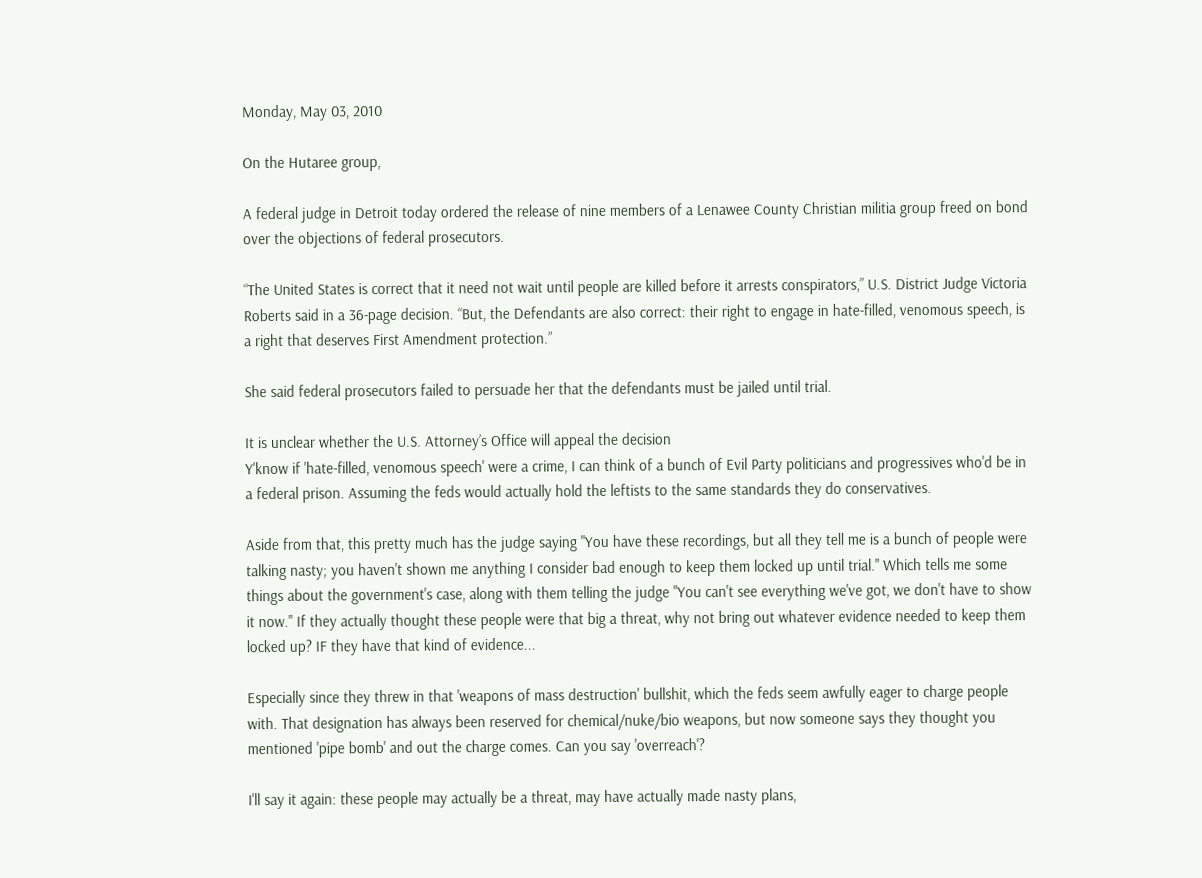Monday, May 03, 2010

On the Hutaree group,

A federal judge in Detroit today ordered the release of nine members of a Lenawee County Christian militia group freed on bond over the objections of federal prosecutors.

“The United States is correct that it need not wait until people are killed before it arrests conspirators,” U.S. District Judge Victoria Roberts said in a 36-page decision. “But, the Defendants are also correct: their right to engage in hate-filled, venomous speech, is a right that deserves First Amendment protection.”

She said federal prosecutors failed to persuade her that the defendants must be jailed until trial.

It is unclear whether the U.S. Attorney’s Office will appeal the decision
Y'know if 'hate-filled, venomous speech' were a crime, I can think of a bunch of Evil Party politicians and progressives who'd be in a federal prison. Assuming the feds would actually hold the leftists to the same standards they do conservatives.

Aside from that, this pretty much has the judge saying "You have these recordings, but all they tell me is a bunch of people were talking nasty; you haven't shown me anything I consider bad enough to keep them locked up until trial." Which tells me some things about the government's case, along with them telling the judge "You can't see everything we've got, we don't have to show it now." If they actually thought these people were that big a threat, why not bring out whatever evidence needed to keep them locked up? IF they have that kind of evidence...

Especially since they threw in that 'weapons of mass destruction' bullshit, which the feds seem awfully eager to charge people with. That designation has always been reserved for chemical/nuke/bio weapons, but now someone says they thought you mentioned 'pipe bomb' and out the charge comes. Can you say 'overreach'?

I'll say it again: these people may actually be a threat, may have actually made nasty plans,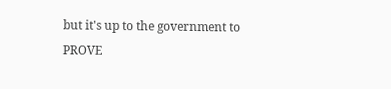but it's up to the government to PROVE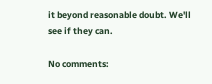it beyond reasonable doubt. We'll see if they can.

No comments: